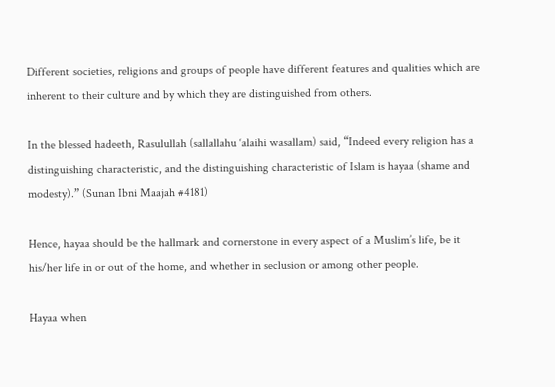Different societies, religions and groups of people have different features and qualities which are inherent to their culture and by which they are distinguished from others.

In the blessed hadeeth, Rasulullah (sallallahu ‘alaihi wasallam) said, “Indeed every religion has a distinguishing characteristic, and the distinguishing characteristic of Islam is hayaa (shame and modesty).” (Sunan Ibni Maajah #4181)

Hence, hayaa should be the hallmark and cornerstone in every aspect of a Muslim’s life, be it his/her life in or out of the home, and whether in seclusion or among other people.

Hayaa when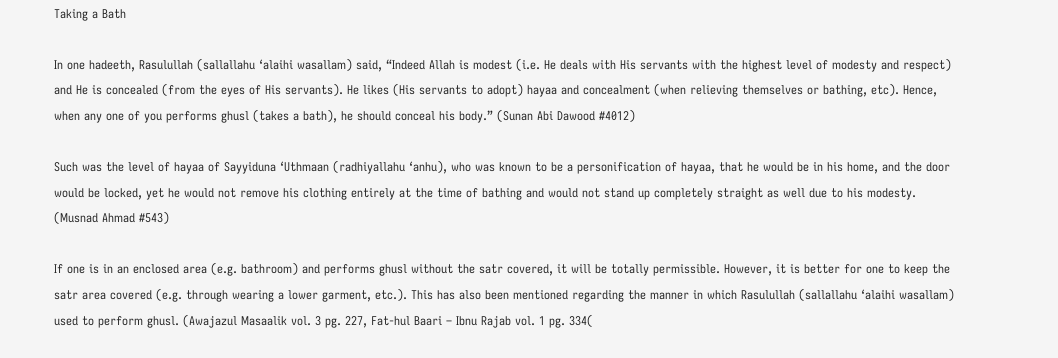Taking a Bath

In one hadeeth, Rasulullah (sallallahu ‘alaihi wasallam) said, “Indeed Allah is modest (i.e. He deals with His servants with the highest level of modesty and respect) and He is concealed (from the eyes of His servants). He likes (His servants to adopt) hayaa and concealment (when relieving themselves or bathing, etc). Hence, when any one of you performs ghusl (takes a bath), he should conceal his body.” (Sunan Abi Dawood #4012)

Such was the level of hayaa of Sayyiduna ‘Uthmaan (radhiyallahu ‘anhu), who was known to be a personification of hayaa, that he would be in his home, and the door would be locked, yet he would not remove his clothing entirely at the time of bathing and would not stand up completely straight as well due to his modesty. (Musnad Ahmad #543)

If one is in an enclosed area (e.g. bathroom) and performs ghusl without the satr covered, it will be totally permissible. However, it is better for one to keep the satr area covered (e.g. through wearing a lower garment, etc.). This has also been mentioned regarding the manner in which Rasulullah (sallallahu ‘alaihi wasallam) used to perform ghusl. (Awajazul Masaalik vol. 3 pg. 227, Fat-hul Baari – Ibnu Rajab vol. 1 pg. 334(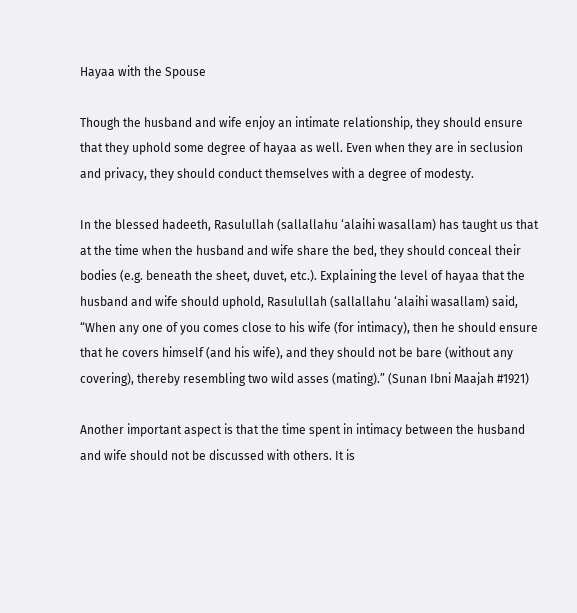Hayaa with the Spouse

Though the husband and wife enjoy an intimate relationship, they should ensure that they uphold some degree of hayaa as well. Even when they are in seclusion and privacy, they should conduct themselves with a degree of modesty.

In the blessed hadeeth, Rasulullah (sallallahu ‘alaihi wasallam) has taught us that at the time when the husband and wife share the bed, they should conceal their bodies (e.g. beneath the sheet, duvet, etc.). Explaining the level of hayaa that the husband and wife should uphold, Rasulullah (sallallahu ‘alaihi wasallam) said, “When any one of you comes close to his wife (for intimacy), then he should ensure that he covers himself (and his wife), and they should not be bare (without any covering), thereby resembling two wild asses (mating).” (Sunan Ibni Maajah #1921)

Another important aspect is that the time spent in intimacy between the husband and wife should not be discussed with others. It is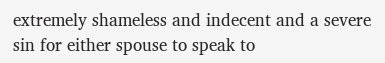extremely shameless and indecent and a severe sin for either spouse to speak to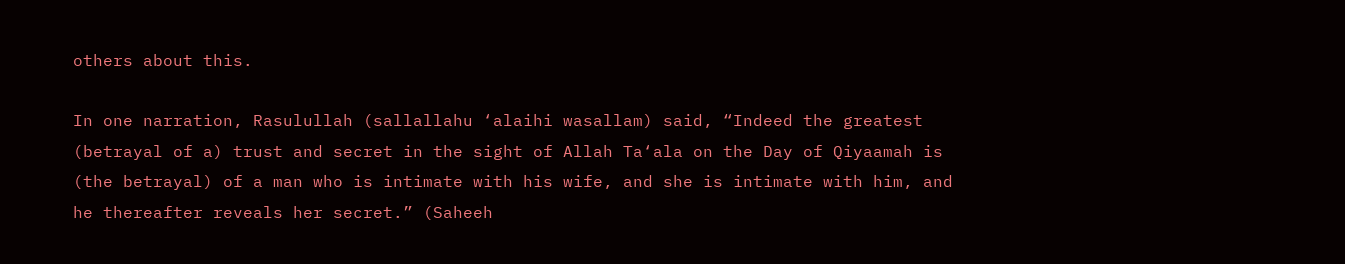others about this.

In one narration, Rasulullah (sallallahu ‘alaihi wasallam) said, “Indeed the greatest (betrayal of a) trust and secret in the sight of Allah Ta‘ala on the Day of Qiyaamah is (the betrayal) of a man who is intimate with his wife, and she is intimate with him, and he thereafter reveals her secret.” (Saheeh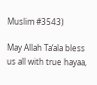Muslim #3543)

May Allah Ta‘ala bless us all with true hayaa,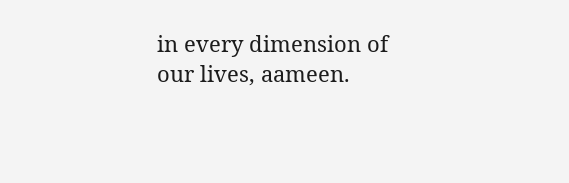in every dimension of our lives, aameen.